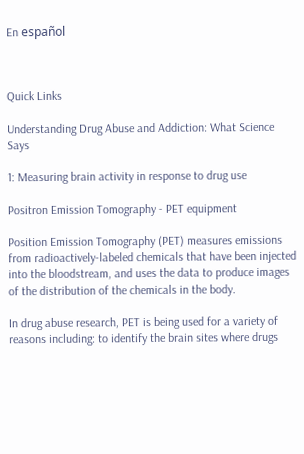En español



Quick Links

Understanding Drug Abuse and Addiction: What Science Says

1: Measuring brain activity in response to drug use

Positron Emission Tomography - PET equipment

Position Emission Tomography (PET) measures emissions from radioactively-labeled chemicals that have been injected into the bloodstream, and uses the data to produce images of the distribution of the chemicals in the body.

In drug abuse research, PET is being used for a variety of reasons including: to identify the brain sites where drugs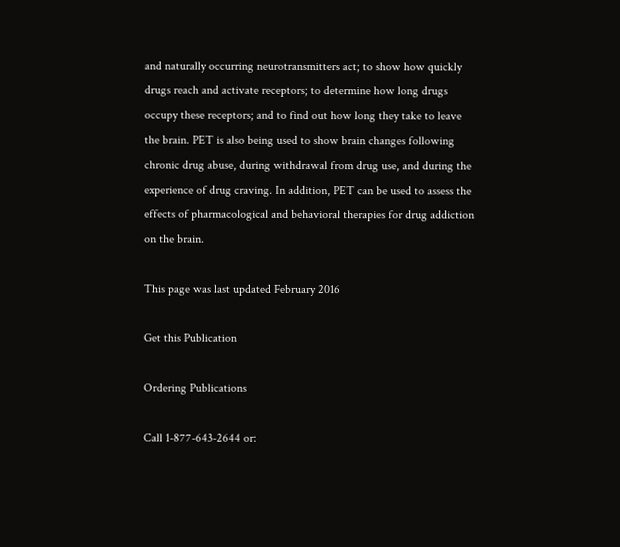and naturally occurring neurotransmitters act; to show how quickly drugs reach and activate receptors; to determine how long drugs occupy these receptors; and to find out how long they take to leave the brain. PET is also being used to show brain changes following chronic drug abuse, during withdrawal from drug use, and during the experience of drug craving. In addition, PET can be used to assess the effects of pharmacological and behavioral therapies for drug addiction on the brain.

This page was last updated February 2016

Get this Publication

Ordering Publications

Call 1-877-643-2644 or: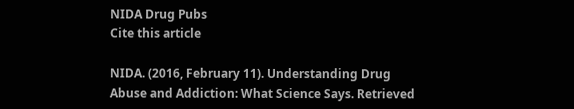NIDA Drug Pubs
Cite this article

NIDA. (2016, February 11). Understanding Drug Abuse and Addiction: What Science Says. Retrieved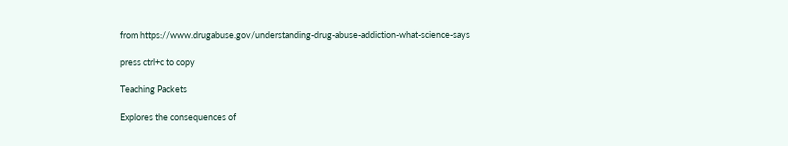from https://www.drugabuse.gov/understanding-drug-abuse-addiction-what-science-says

press ctrl+c to copy

Teaching Packets

Explores the consequences of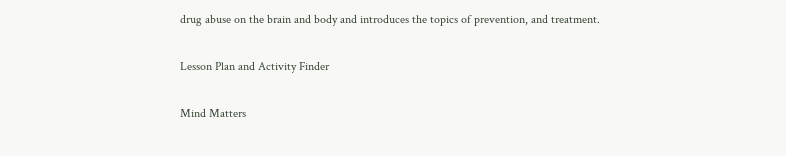drug abuse on the brain and body and introduces the topics of prevention, and treatment.

Lesson Plan and Activity Finder

Mind Matters